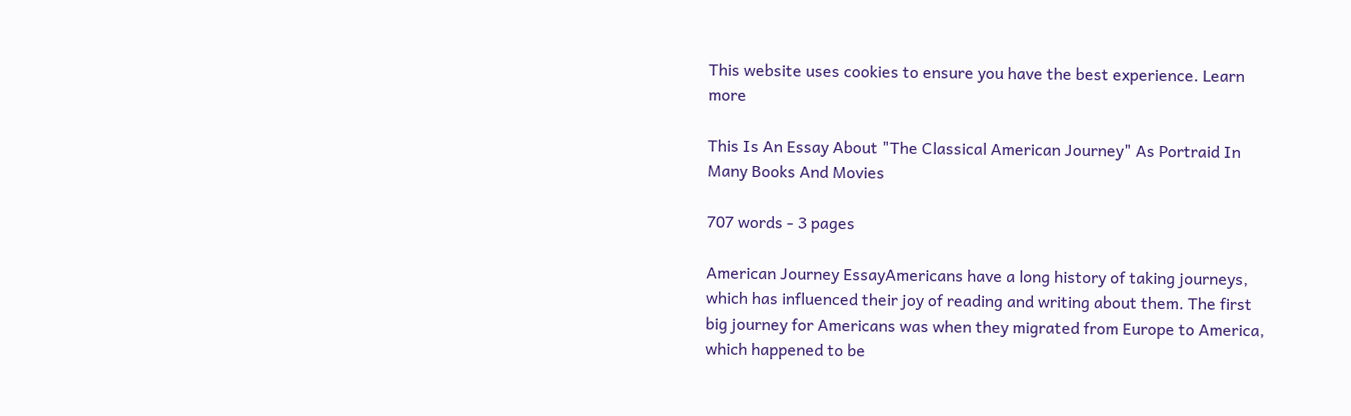This website uses cookies to ensure you have the best experience. Learn more

This Is An Essay About "The Classical American Journey" As Portraid In Many Books And Movies

707 words - 3 pages

American Journey EssayAmericans have a long history of taking journeys, which has influenced their joy of reading and writing about them. The first big journey for Americans was when they migrated from Europe to America, which happened to be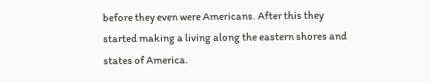before they even were Americans. After this they started making a living along the eastern shores and states of America.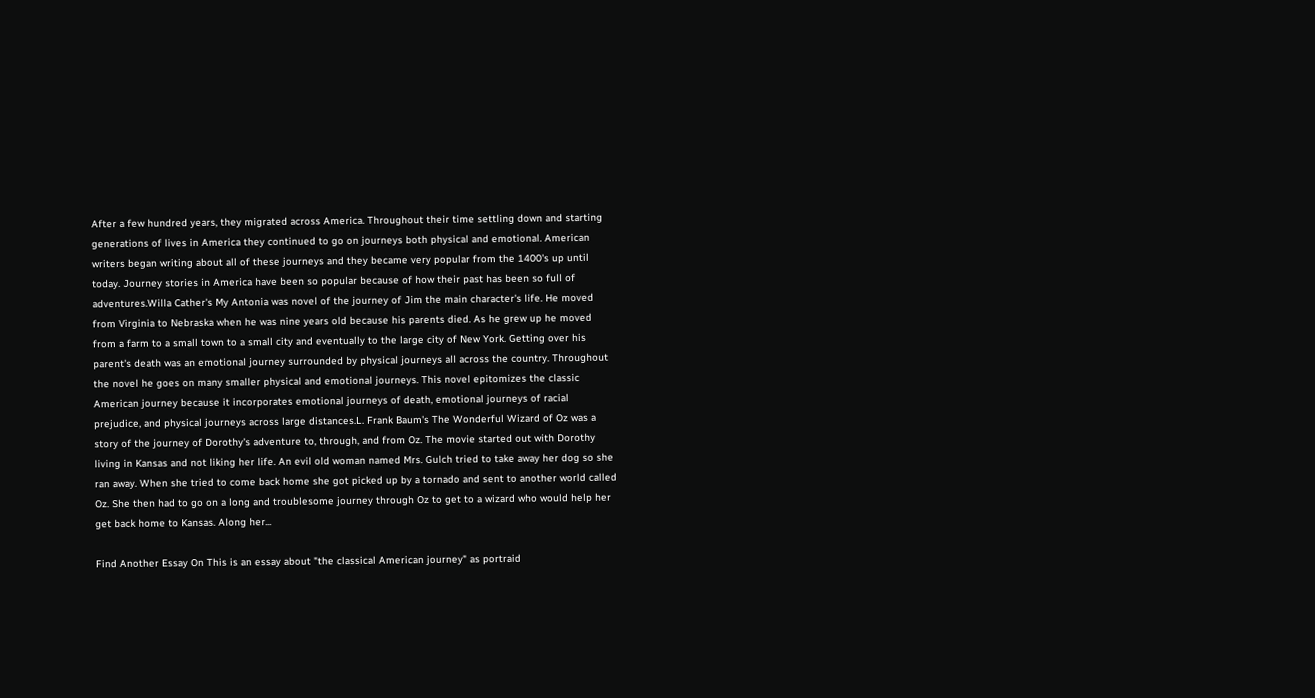After a few hundred years, they migrated across America. Throughout their time settling down and starting generations of lives in America they continued to go on journeys both physical and emotional. American writers began writing about all of these journeys and they became very popular from the 1400's up until today. Journey stories in America have been so popular because of how their past has been so full of adventures.Willa Cather's My Antonia was novel of the journey of Jim the main character's life. He moved from Virginia to Nebraska when he was nine years old because his parents died. As he grew up he moved from a farm to a small town to a small city and eventually to the large city of New York. Getting over his parent's death was an emotional journey surrounded by physical journeys all across the country. Throughout the novel he goes on many smaller physical and emotional journeys. This novel epitomizes the classic American journey because it incorporates emotional journeys of death, emotional journeys of racial prejudice, and physical journeys across large distances.L. Frank Baum's The Wonderful Wizard of Oz was a story of the journey of Dorothy's adventure to, through, and from Oz. The movie started out with Dorothy living in Kansas and not liking her life. An evil old woman named Mrs. Gulch tried to take away her dog so she ran away. When she tried to come back home she got picked up by a tornado and sent to another world called Oz. She then had to go on a long and troublesome journey through Oz to get to a wizard who would help her get back home to Kansas. Along her...

Find Another Essay On This is an essay about "the classical American journey" as portraid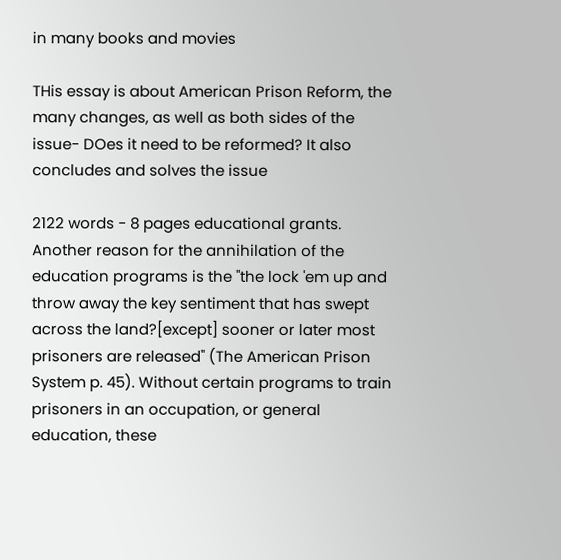in many books and movies

THis essay is about American Prison Reform, the many changes, as well as both sides of the issue- DOes it need to be reformed? It also concludes and solves the issue

2122 words - 8 pages educational grants. Another reason for the annihilation of the education programs is the "the lock 'em up and throw away the key sentiment that has swept across the land?[except] sooner or later most prisoners are released" (The American Prison System p. 45). Without certain programs to train prisoners in an occupation, or general education, these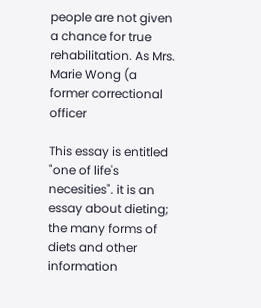people are not given a chance for true rehabilitation. As Mrs. Marie Wong (a former correctional officer

This essay is entitled "one of life's necesities". it is an essay about dieting; the many forms of diets and other information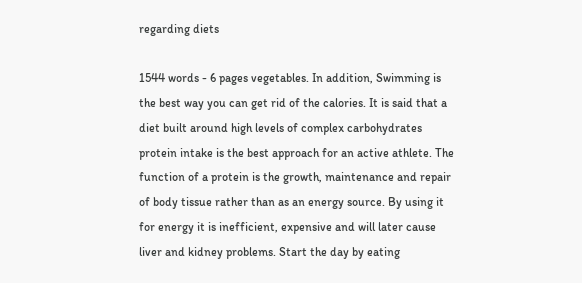regarding diets

1544 words - 6 pages vegetables. In addition, Swimming is the best way you can get rid of the calories. It is said that a diet built around high levels of complex carbohydrates protein intake is the best approach for an active athlete. The function of a protein is the growth, maintenance and repair of body tissue rather than as an energy source. By using it for energy it is inefficient, expensive and will later cause liver and kidney problems. Start the day by eating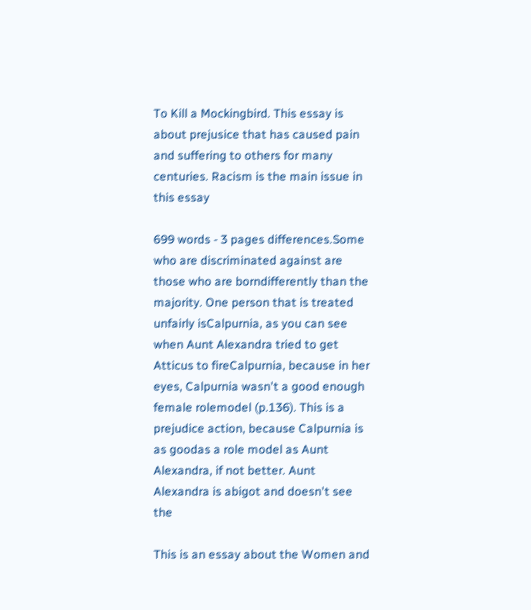To Kill a Mockingbird. This essay is about prejusice that has caused pain and suffering to others for many centuries. Racism is the main issue in this essay

699 words - 3 pages differences.Some who are discriminated against are those who are borndifferently than the majority. One person that is treated unfairly isCalpurnia, as you can see when Aunt Alexandra tried to get Atticus to fireCalpurnia, because in her eyes, Calpurnia wasn't a good enough female rolemodel (p.136). This is a prejudice action, because Calpurnia is as goodas a role model as Aunt Alexandra, if not better. Aunt Alexandra is abigot and doesn't see the

This is an essay about the Women and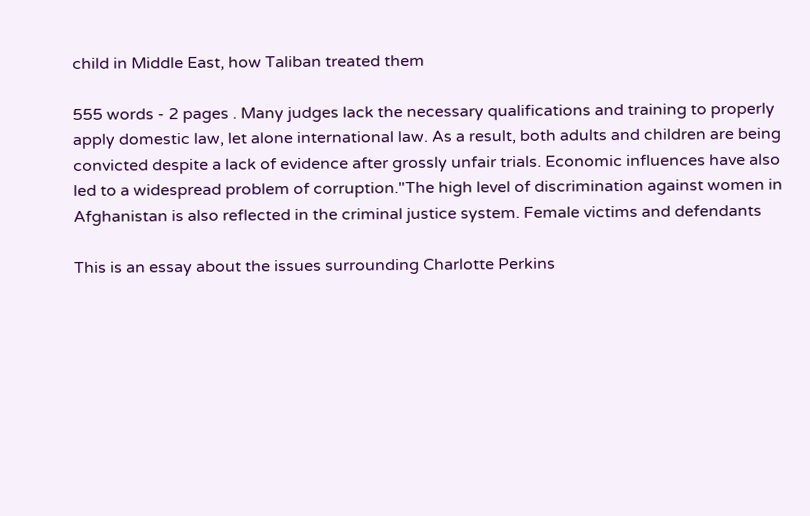child in Middle East, how Taliban treated them

555 words - 2 pages . Many judges lack the necessary qualifications and training to properly apply domestic law, let alone international law. As a result, both adults and children are being convicted despite a lack of evidence after grossly unfair trials. Economic influences have also led to a widespread problem of corruption."The high level of discrimination against women in Afghanistan is also reflected in the criminal justice system. Female victims and defendants

This is an essay about the issues surrounding Charlotte Perkins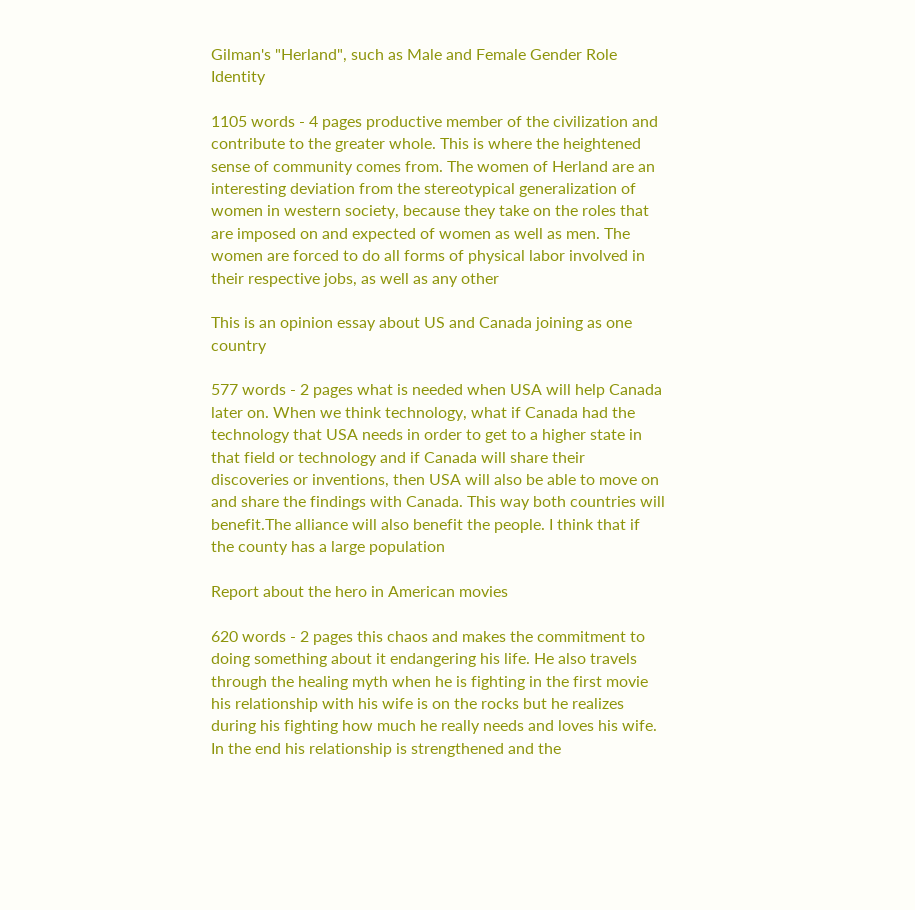Gilman's "Herland", such as Male and Female Gender Role Identity

1105 words - 4 pages productive member of the civilization and contribute to the greater whole. This is where the heightened sense of community comes from. The women of Herland are an interesting deviation from the stereotypical generalization of women in western society, because they take on the roles that are imposed on and expected of women as well as men. The women are forced to do all forms of physical labor involved in their respective jobs, as well as any other

This is an opinion essay about US and Canada joining as one country

577 words - 2 pages what is needed when USA will help Canada later on. When we think technology, what if Canada had the technology that USA needs in order to get to a higher state in that field or technology and if Canada will share their discoveries or inventions, then USA will also be able to move on and share the findings with Canada. This way both countries will benefit.The alliance will also benefit the people. I think that if the county has a large population

Report about the hero in American movies

620 words - 2 pages this chaos and makes the commitment to doing something about it endangering his life. He also travels through the healing myth when he is fighting in the first movie his relationship with his wife is on the rocks but he realizes during his fighting how much he really needs and loves his wife. In the end his relationship is strengthened and the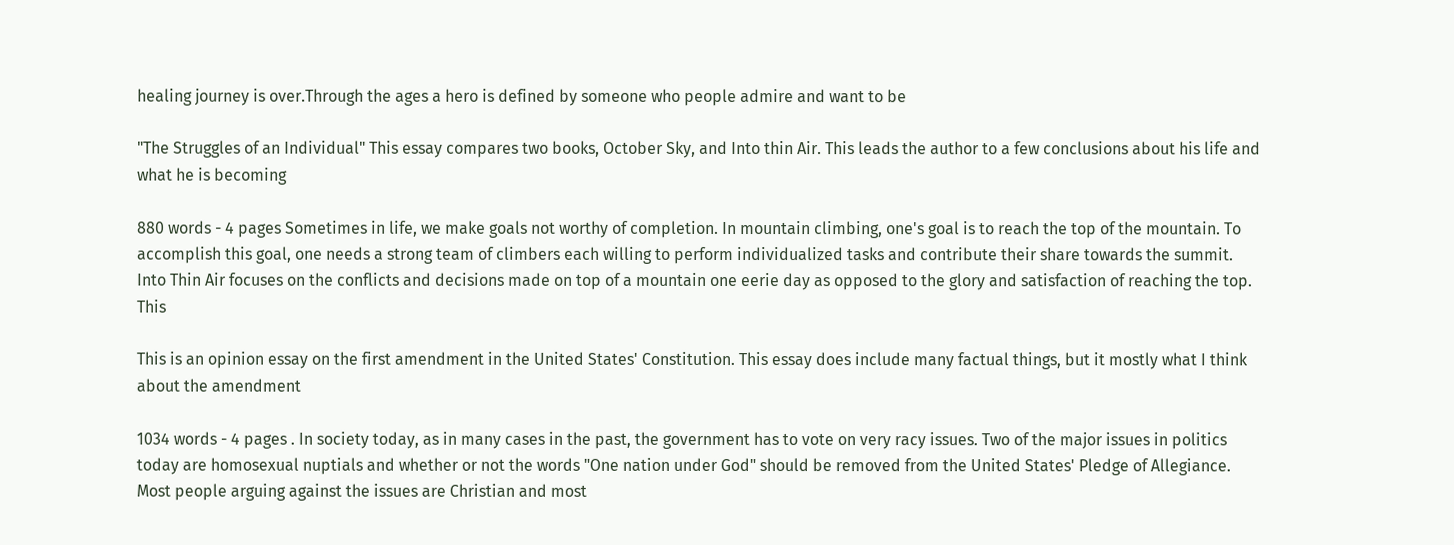healing journey is over.Through the ages a hero is defined by someone who people admire and want to be

"The Struggles of an Individual" This essay compares two books, October Sky, and Into thin Air. This leads the author to a few conclusions about his life and what he is becoming

880 words - 4 pages Sometimes in life, we make goals not worthy of completion. In mountain climbing, one's goal is to reach the top of the mountain. To accomplish this goal, one needs a strong team of climbers each willing to perform individualized tasks and contribute their share towards the summit. Into Thin Air focuses on the conflicts and decisions made on top of a mountain one eerie day as opposed to the glory and satisfaction of reaching the top. This

This is an opinion essay on the first amendment in the United States' Constitution. This essay does include many factual things, but it mostly what I think about the amendment

1034 words - 4 pages . In society today, as in many cases in the past, the government has to vote on very racy issues. Two of the major issues in politics today are homosexual nuptials and whether or not the words "One nation under God" should be removed from the United States' Pledge of Allegiance. Most people arguing against the issues are Christian and most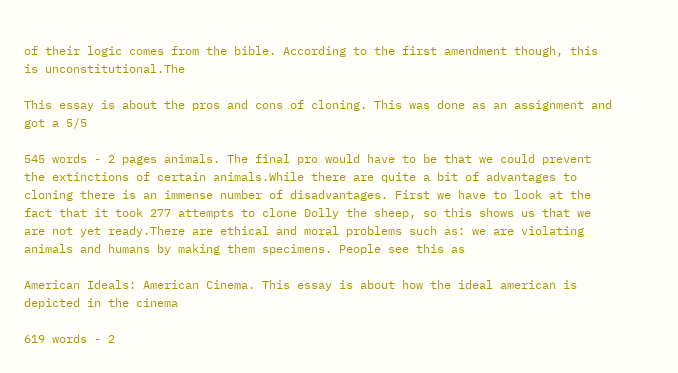of their logic comes from the bible. According to the first amendment though, this is unconstitutional.The

This essay is about the pros and cons of cloning. This was done as an assignment and got a 5/5

545 words - 2 pages animals. The final pro would have to be that we could prevent the extinctions of certain animals.While there are quite a bit of advantages to cloning there is an immense number of disadvantages. First we have to look at the fact that it took 277 attempts to clone Dolly the sheep, so this shows us that we are not yet ready.There are ethical and moral problems such as: we are violating animals and humans by making them specimens. People see this as

American Ideals: American Cinema. This essay is about how the ideal american is depicted in the cinema

619 words - 2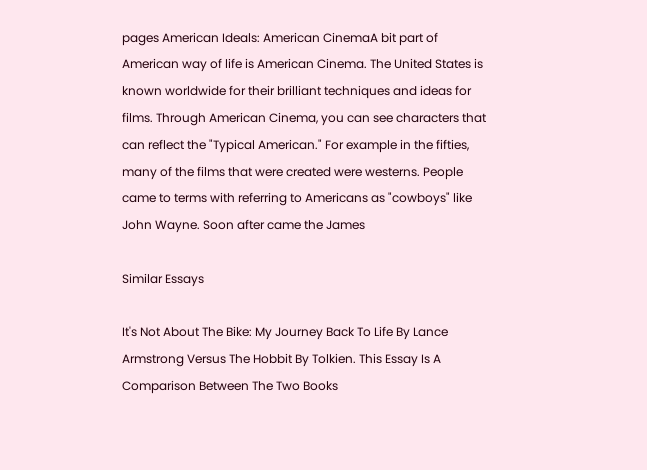pages American Ideals: American CinemaA bit part of American way of life is American Cinema. The United States is known worldwide for their brilliant techniques and ideas for films. Through American Cinema, you can see characters that can reflect the "Typical American." For example in the fifties, many of the films that were created were westerns. People came to terms with referring to Americans as "cowboys" like John Wayne. Soon after came the James

Similar Essays

It's Not About The Bike: My Journey Back To Life By Lance Armstrong Versus The Hobbit By Tolkien. This Essay Is A Comparison Between The Two Books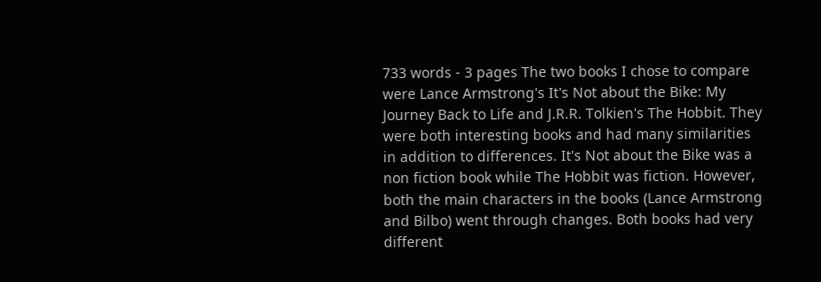733 words - 3 pages The two books I chose to compare were Lance Armstrong's It's Not about the Bike: My Journey Back to Life and J.R.R. Tolkien's The Hobbit. They were both interesting books and had many similarities in addition to differences. It's Not about the Bike was a non fiction book while The Hobbit was fiction. However, both the main characters in the books (Lance Armstrong and Bilbo) went through changes. Both books had very different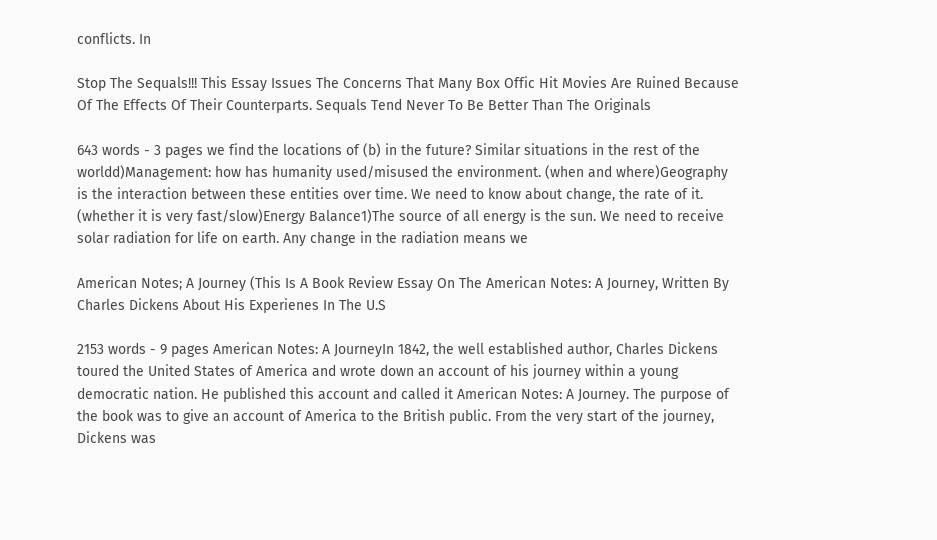conflicts. In

Stop The Sequals!!! This Essay Issues The Concerns That Many Box Offic Hit Movies Are Ruined Because Of The Effects Of Their Counterparts. Sequals Tend Never To Be Better Than The Originals

643 words - 3 pages we find the locations of (b) in the future? Similar situations in the rest of the worldd)Management: how has humanity used/misused the environment. (when and where)Geography is the interaction between these entities over time. We need to know about change, the rate of it. (whether it is very fast/slow)Energy Balance1)The source of all energy is the sun. We need to receive solar radiation for life on earth. Any change in the radiation means we

American Notes; A Journey (This Is A Book Review Essay On The American Notes: A Journey, Written By Charles Dickens About His Experienes In The U.S

2153 words - 9 pages American Notes: A JourneyIn 1842, the well established author, Charles Dickens toured the United States of America and wrote down an account of his journey within a young democratic nation. He published this account and called it American Notes: A Journey. The purpose of the book was to give an account of America to the British public. From the very start of the journey, Dickens was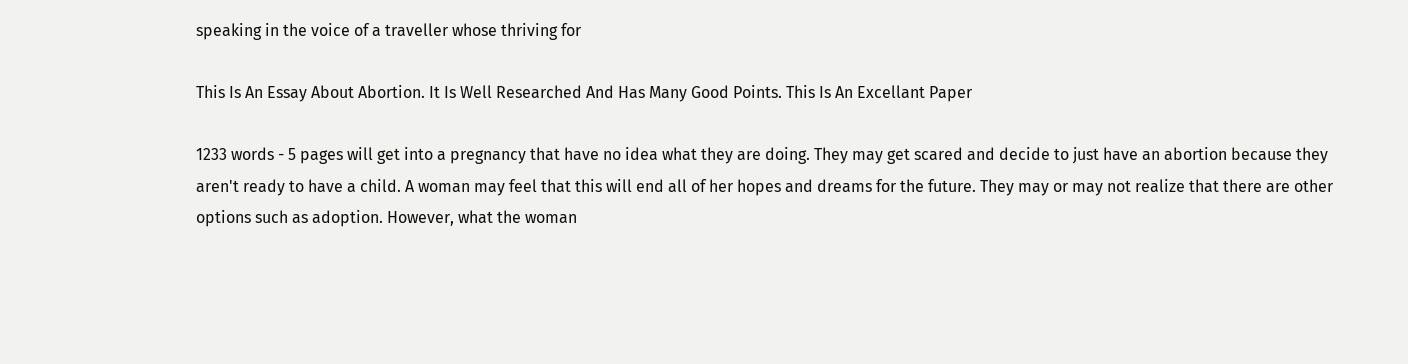speaking in the voice of a traveller whose thriving for

This Is An Essay About Abortion. It Is Well Researched And Has Many Good Points. This Is An Excellant Paper

1233 words - 5 pages will get into a pregnancy that have no idea what they are doing. They may get scared and decide to just have an abortion because they aren't ready to have a child. A woman may feel that this will end all of her hopes and dreams for the future. They may or may not realize that there are other options such as adoption. However, what the woman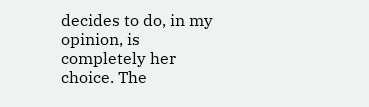decides to do, in my opinion, is completely her choice. The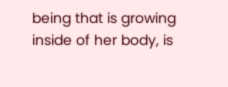being that is growing inside of her body, is